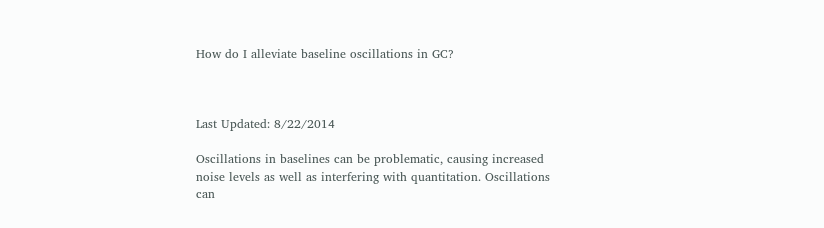How do I alleviate baseline oscillations in GC?



Last Updated: 8/22/2014

Oscillations in baselines can be problematic, causing increased noise levels as well as interfering with quantitation. Oscillations can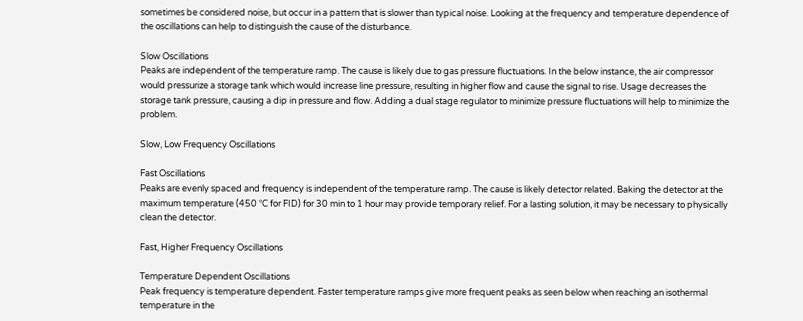sometimes be considered noise, but occur in a pattern that is slower than typical noise. Looking at the frequency and temperature dependence of the oscillations can help to distinguish the cause of the disturbance.

Slow Oscillations
Peaks are independent of the temperature ramp. The cause is likely due to gas pressure fluctuations. In the below instance, the air compressor would pressurize a storage tank which would increase line pressure, resulting in higher flow and cause the signal to rise. Usage decreases the storage tank pressure, causing a dip in pressure and flow. Adding a dual stage regulator to minimize pressure fluctuations will help to minimize the problem.

Slow, Low Frequency Oscillations

Fast Oscillations
Peaks are evenly spaced and frequency is independent of the temperature ramp. The cause is likely detector related. Baking the detector at the maximum temperature (450 °C for FID) for 30 min to 1 hour may provide temporary relief. For a lasting solution, it may be necessary to physically clean the detector.

Fast, Higher Frequency Oscillations

Temperature Dependent Oscillations
Peak frequency is temperature dependent. Faster temperature ramps give more frequent peaks as seen below when reaching an isothermal temperature in the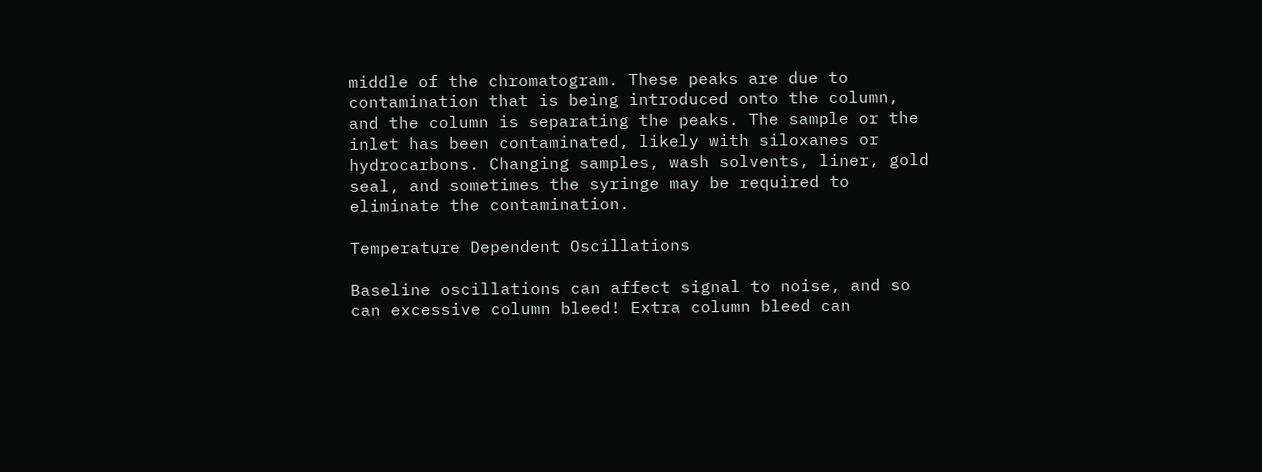middle of the chromatogram. These peaks are due to contamination that is being introduced onto the column, and the column is separating the peaks. The sample or the inlet has been contaminated, likely with siloxanes or hydrocarbons. Changing samples, wash solvents, liner, gold seal, and sometimes the syringe may be required to eliminate the contamination.

Temperature Dependent Oscillations

Baseline oscillations can affect signal to noise, and so can excessive column bleed! Extra column bleed can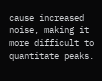cause increased noise, making it more difficult to quantitate peaks.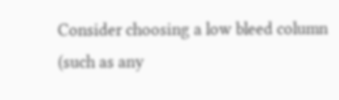Consider choosing a low bleed column (such as any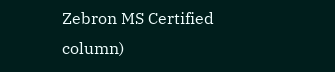Zebron MS Certified column)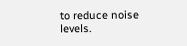to reduce noise levels.